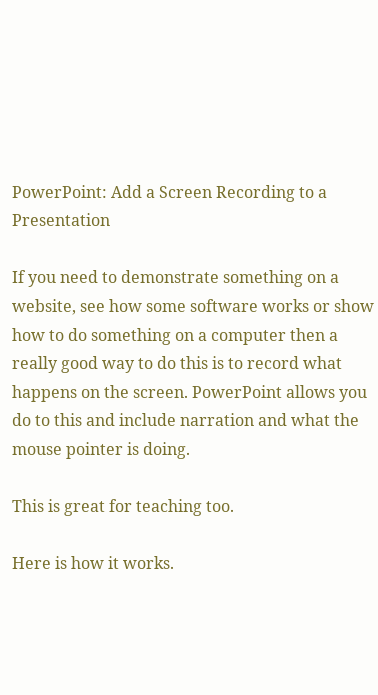PowerPoint: Add a Screen Recording to a Presentation

If you need to demonstrate something on a website, see how some software works or show how to do something on a computer then a really good way to do this is to record what happens on the screen. PowerPoint allows you do to this and include narration and what the mouse pointer is doing.

This is great for teaching too.

Here is how it works.